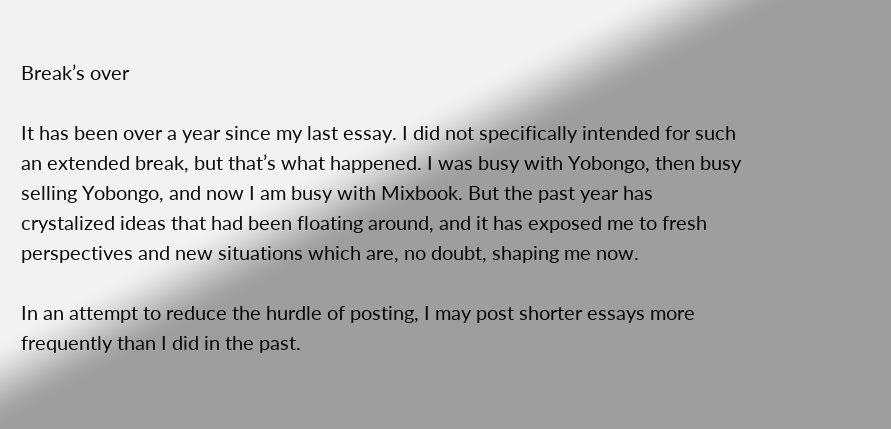Break’s over

It has been over a year since my last essay. I did not specifically intended for such an extended break, but that’s what happened. I was busy with Yobongo, then busy selling Yobongo, and now I am busy with Mixbook. But the past year has crystalized ideas that had been floating around, and it has exposed me to fresh perspectives and new situations which are, no doubt, shaping me now.

In an attempt to reduce the hurdle of posting, I may post shorter essays more frequently than I did in the past.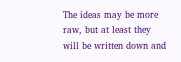The ideas may be more raw, but at least they will be written down and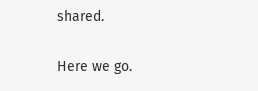shared.

Here we go.